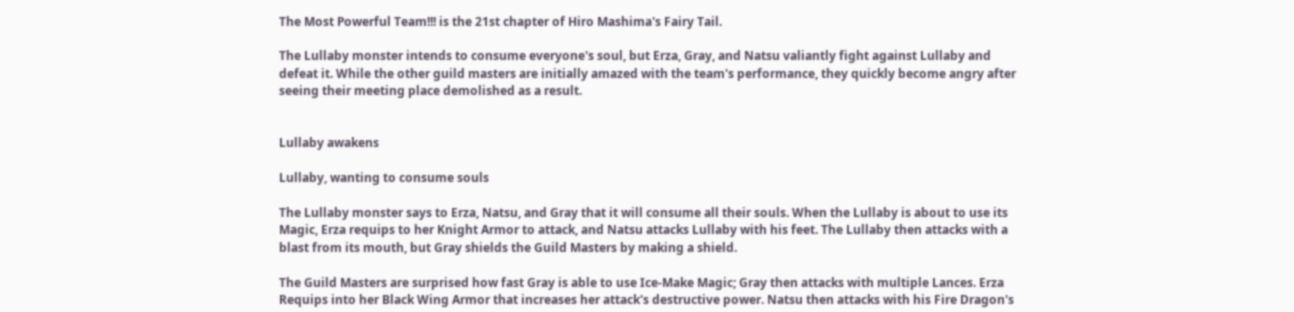The Most Powerful Team!!! is the 21st chapter of Hiro Mashima's Fairy Tail.

The Lullaby monster intends to consume everyone's soul, but Erza, Gray, and Natsu valiantly fight against Lullaby and defeat it. While the other guild masters are initially amazed with the team's performance, they quickly become angry after seeing their meeting place demolished as a result.


Lullaby awakens

Lullaby, wanting to consume souls

The Lullaby monster says to Erza, Natsu, and Gray that it will consume all their souls. When the Lullaby is about to use its Magic, Erza requips to her Knight Armor to attack, and Natsu attacks Lullaby with his feet. The Lullaby then attacks with a blast from its mouth, but Gray shields the Guild Masters by making a shield.

The Guild Masters are surprised how fast Gray is able to use Ice-Make Magic; Gray then attacks with multiple Lances. Erza Requips into her Black Wing Armor that increases her attack's destructive power. Natsu then attacks with his Fire Dragon's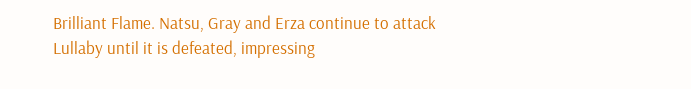Brilliant Flame. Natsu, Gray and Erza continue to attack Lullaby until it is defeated, impressing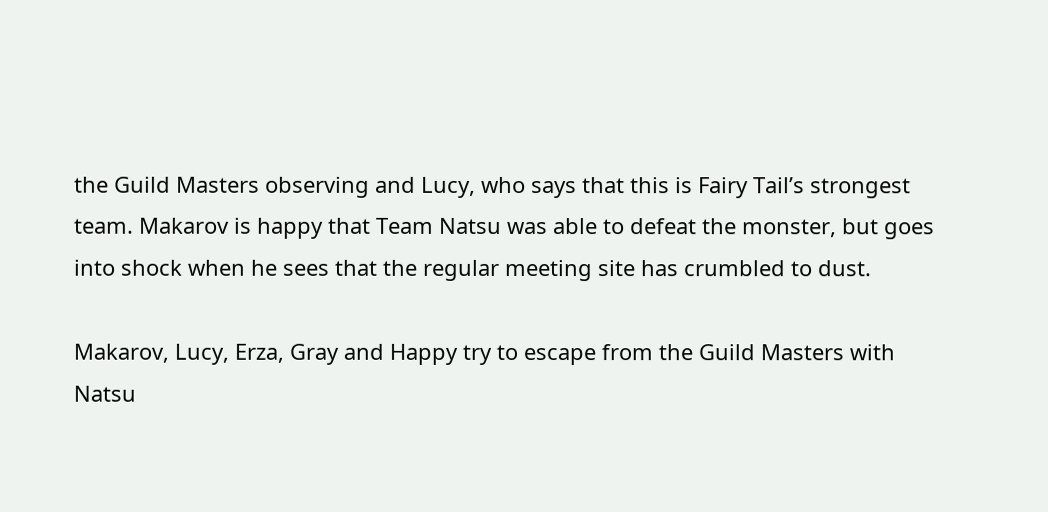the Guild Masters observing and Lucy, who says that this is Fairy Tail’s strongest team. Makarov is happy that Team Natsu was able to defeat the monster, but goes into shock when he sees that the regular meeting site has crumbled to dust.

Makarov, Lucy, Erza, Gray and Happy try to escape from the Guild Masters with Natsu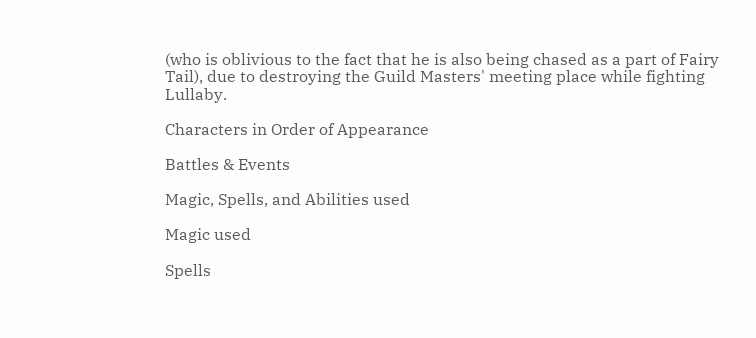(who is oblivious to the fact that he is also being chased as a part of Fairy Tail), due to destroying the Guild Masters' meeting place while fighting Lullaby.

Characters in Order of Appearance

Battles & Events

Magic, Spells, and Abilities used

Magic used

Spells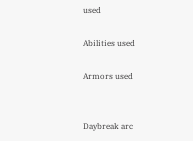used

Abilities used

Armors used


Daybreak arc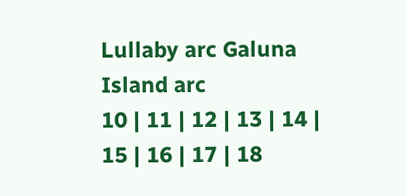Lullaby arc Galuna Island arc
10 | 11 | 12 | 13 | 14 | 15 | 16 | 17 | 18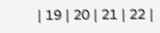| 19 | 20 | 21 | 22 |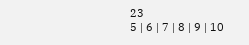23
5 | 6 | 7 | 8 | 9 | 10